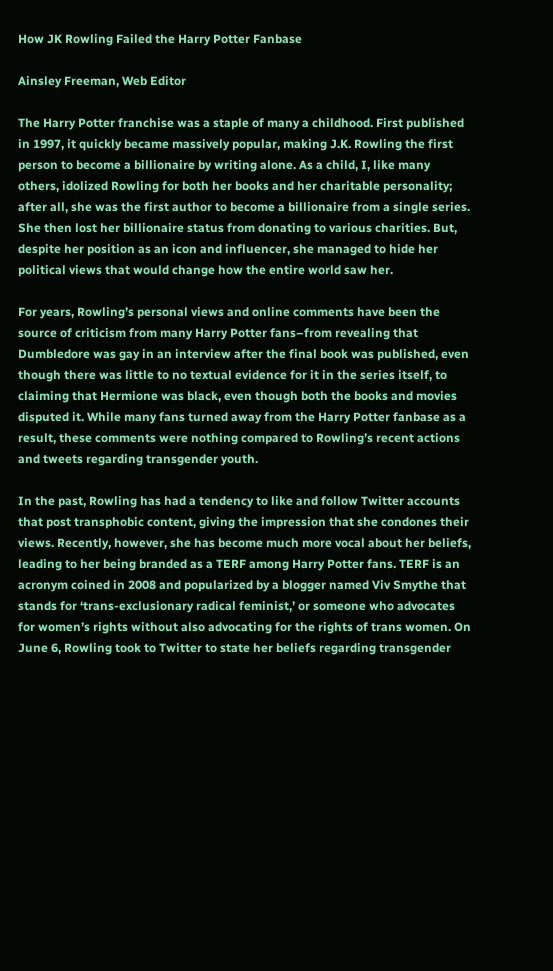How JK Rowling Failed the Harry Potter Fanbase

Ainsley Freeman, Web Editor

The Harry Potter franchise was a staple of many a childhood. First published in 1997, it quickly became massively popular, making J.K. Rowling the first person to become a billionaire by writing alone. As a child, I, like many others, idolized Rowling for both her books and her charitable personality; after all, she was the first author to become a billionaire from a single series. She then lost her billionaire status from donating to various charities. But, despite her position as an icon and influencer, she managed to hide her political views that would change how the entire world saw her.

For years, Rowling’s personal views and online comments have been the source of criticism from many Harry Potter fans–from revealing that Dumbledore was gay in an interview after the final book was published, even though there was little to no textual evidence for it in the series itself, to claiming that Hermione was black, even though both the books and movies disputed it. While many fans turned away from the Harry Potter fanbase as a result, these comments were nothing compared to Rowling’s recent actions and tweets regarding transgender youth.

In the past, Rowling has had a tendency to like and follow Twitter accounts that post transphobic content, giving the impression that she condones their views. Recently, however, she has become much more vocal about her beliefs, leading to her being branded as a TERF among Harry Potter fans. TERF is an acronym coined in 2008 and popularized by a blogger named Viv Smythe that stands for ‘trans-exclusionary radical feminist,’ or someone who advocates for women’s rights without also advocating for the rights of trans women. On June 6, Rowling took to Twitter to state her beliefs regarding transgender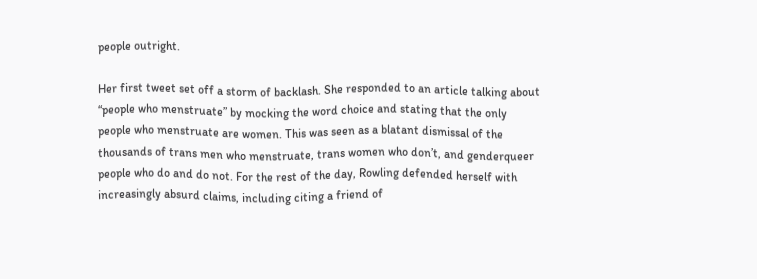people outright.

Her first tweet set off a storm of backlash. She responded to an article talking about “people who menstruate” by mocking the word choice and stating that the only people who menstruate are women. This was seen as a blatant dismissal of the thousands of trans men who menstruate, trans women who don’t, and genderqueer people who do and do not. For the rest of the day, Rowling defended herself with increasingly absurd claims, including citing a friend of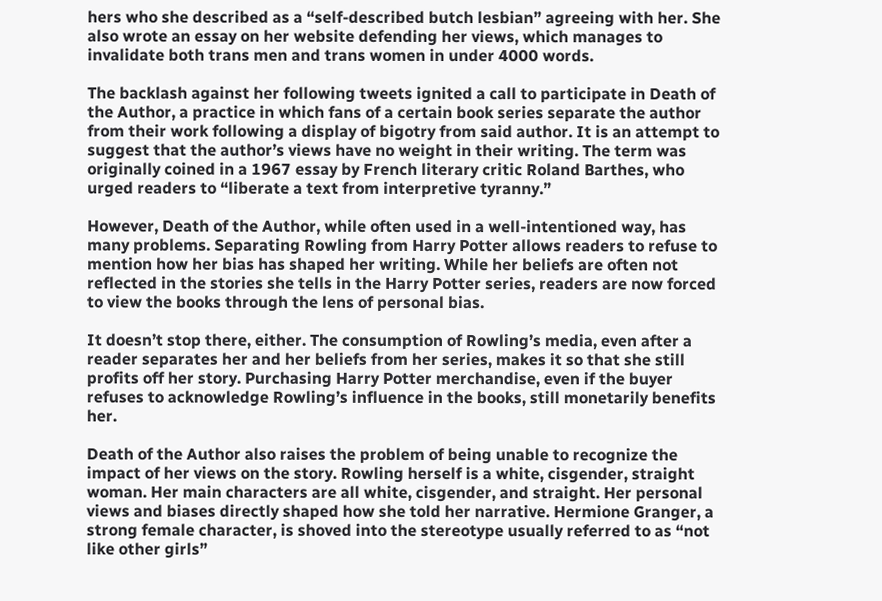hers who she described as a “self-described butch lesbian” agreeing with her. She also wrote an essay on her website defending her views, which manages to invalidate both trans men and trans women in under 4000 words.

The backlash against her following tweets ignited a call to participate in Death of the Author, a practice in which fans of a certain book series separate the author from their work following a display of bigotry from said author. It is an attempt to suggest that the author’s views have no weight in their writing. The term was originally coined in a 1967 essay by French literary critic Roland Barthes, who urged readers to “liberate a text from interpretive tyranny.”

However, Death of the Author, while often used in a well-intentioned way, has many problems. Separating Rowling from Harry Potter allows readers to refuse to mention how her bias has shaped her writing. While her beliefs are often not reflected in the stories she tells in the Harry Potter series, readers are now forced to view the books through the lens of personal bias.

It doesn’t stop there, either. The consumption of Rowling’s media, even after a reader separates her and her beliefs from her series, makes it so that she still profits off her story. Purchasing Harry Potter merchandise, even if the buyer refuses to acknowledge Rowling’s influence in the books, still monetarily benefits her.

Death of the Author also raises the problem of being unable to recognize the impact of her views on the story. Rowling herself is a white, cisgender, straight woman. Her main characters are all white, cisgender, and straight. Her personal views and biases directly shaped how she told her narrative. Hermione Granger, a strong female character, is shoved into the stereotype usually referred to as “not like other girls”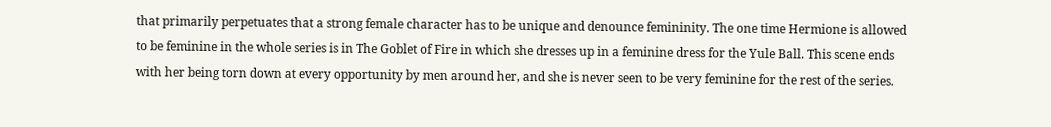that primarily perpetuates that a strong female character has to be unique and denounce femininity. The one time Hermione is allowed to be feminine in the whole series is in The Goblet of Fire in which she dresses up in a feminine dress for the Yule Ball. This scene ends with her being torn down at every opportunity by men around her, and she is never seen to be very feminine for the rest of the series.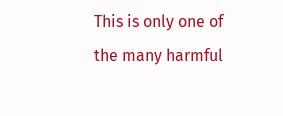This is only one of the many harmful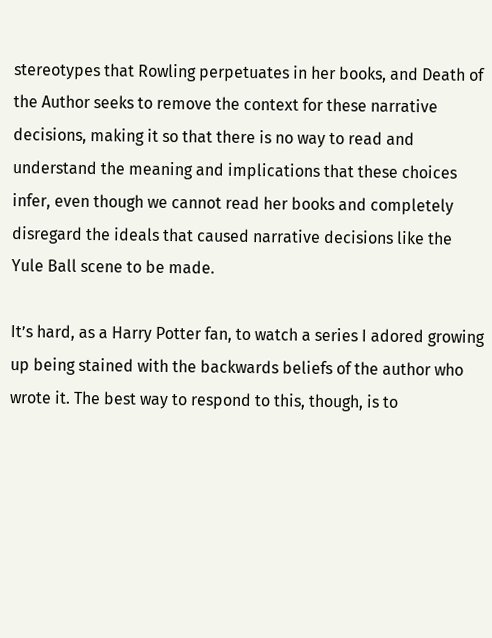stereotypes that Rowling perpetuates in her books, and Death of the Author seeks to remove the context for these narrative decisions, making it so that there is no way to read and understand the meaning and implications that these choices infer, even though we cannot read her books and completely disregard the ideals that caused narrative decisions like the Yule Ball scene to be made.

It’s hard, as a Harry Potter fan, to watch a series I adored growing up being stained with the backwards beliefs of the author who wrote it. The best way to respond to this, though, is to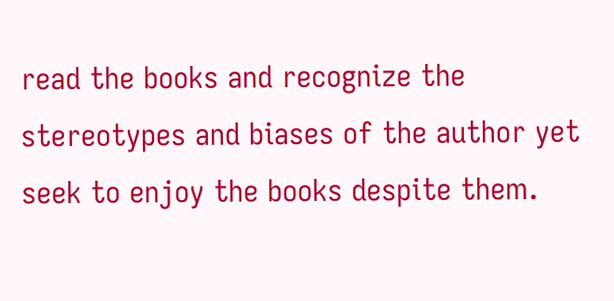read the books and recognize the stereotypes and biases of the author yet seek to enjoy the books despite them.